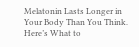Melatonin Lasts Longer in Your Body Than You Think. Here’s What to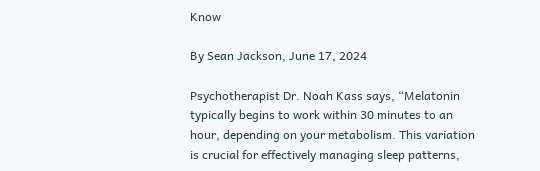Know

By Sean Jackson, June 17, 2024

Psychotherapist Dr. Noah Kass says, “Melatonin typically begins to work within 30 minutes to an hour, depending on your metabolism. This variation is crucial for effectively managing sleep patterns,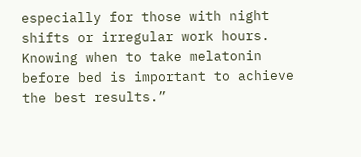especially for those with night shifts or irregular work hours. Knowing when to take melatonin before bed is important to achieve the best results.”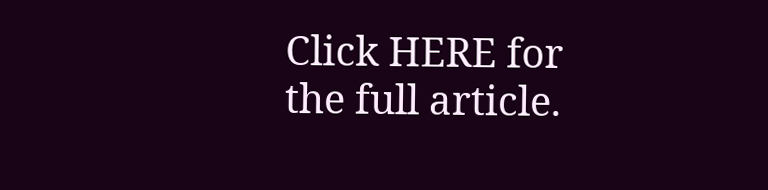Click HERE for the full article.